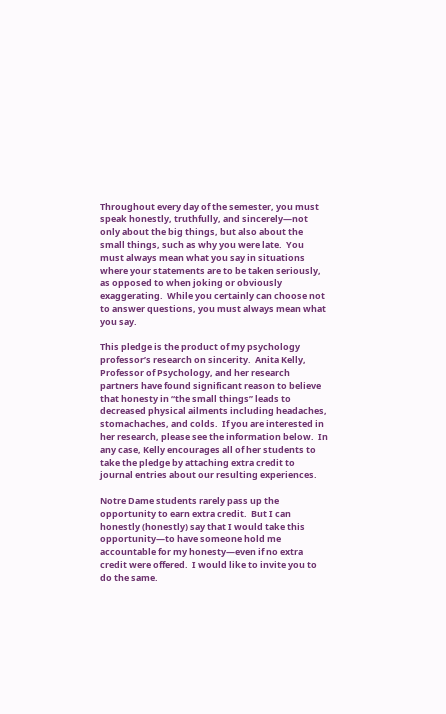Throughout every day of the semester, you must speak honestly, truthfully, and sincerely—not only about the big things, but also about the small things, such as why you were late.  You must always mean what you say in situations where your statements are to be taken seriously, as opposed to when joking or obviously exaggerating.  While you certainly can choose not to answer questions, you must always mean what you say.

This pledge is the product of my psychology professor’s research on sincerity.  Anita Kelly, Professor of Psychology, and her research partners have found significant reason to believe that honesty in “the small things” leads to decreased physical ailments including headaches, stomachaches, and colds.  If you are interested in her research, please see the information below.  In any case, Kelly encourages all of her students to take the pledge by attaching extra credit to journal entries about our resulting experiences.

Notre Dame students rarely pass up the opportunity to earn extra credit.  But I can honestly (honestly) say that I would take this opportunity—to have someone hold me accountable for my honesty—even if no extra credit were offered.  I would like to invite you to do the same.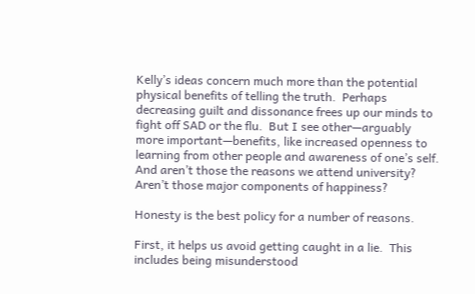Kelly’s ideas concern much more than the potential physical benefits of telling the truth.  Perhaps decreasing guilt and dissonance frees up our minds to fight off SAD or the flu.  But I see other—arguably more important—benefits, like increased openness to learning from other people and awareness of one’s self.  And aren’t those the reasons we attend university?  Aren’t those major components of happiness?

Honesty is the best policy for a number of reasons.

First, it helps us avoid getting caught in a lie.  This includes being misunderstood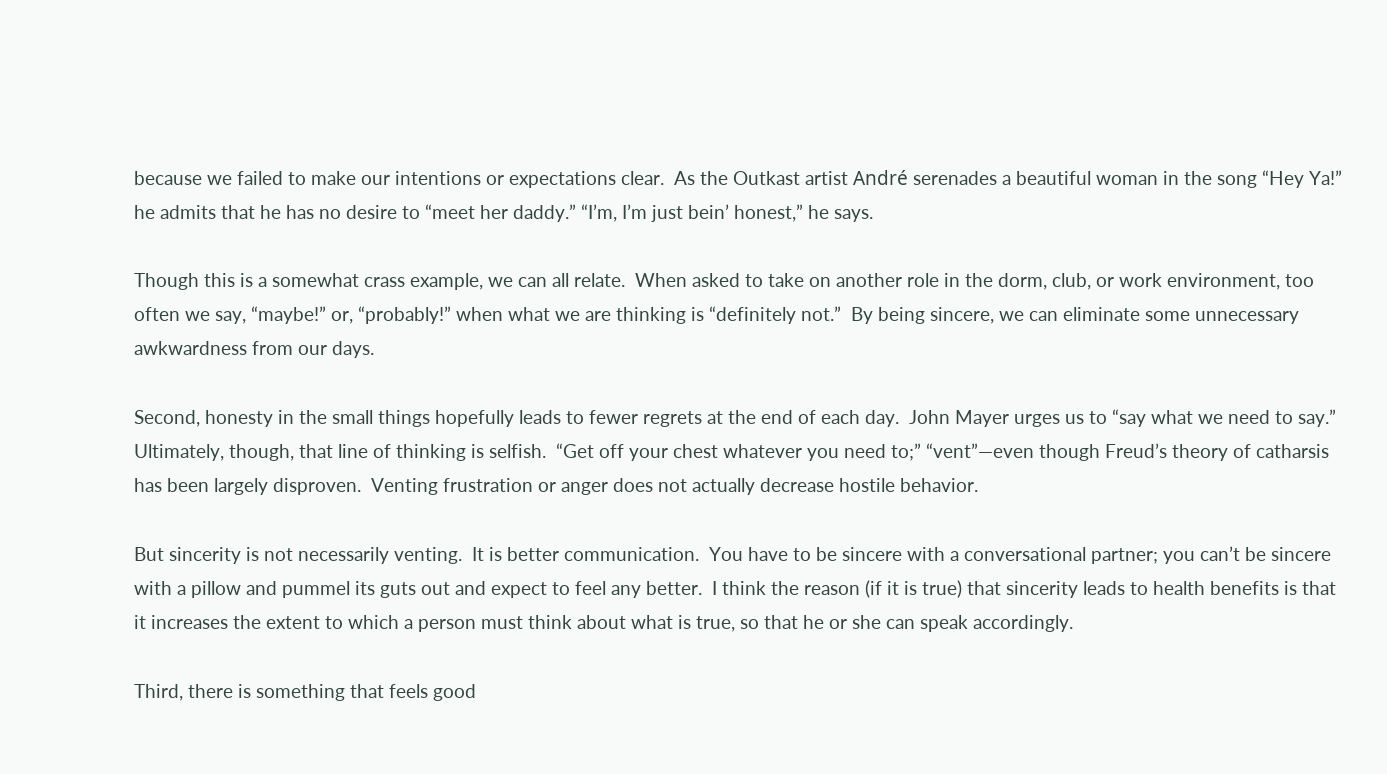because we failed to make our intentions or expectations clear.  As the Outkast artist André serenades a beautiful woman in the song “Hey Ya!” he admits that he has no desire to “meet her daddy.” “I’m, I’m just bein’ honest,” he says.

Though this is a somewhat crass example, we can all relate.  When asked to take on another role in the dorm, club, or work environment, too often we say, “maybe!” or, “probably!” when what we are thinking is “definitely not.”  By being sincere, we can eliminate some unnecessary awkwardness from our days.

Second, honesty in the small things hopefully leads to fewer regrets at the end of each day.  John Mayer urges us to “say what we need to say.”  Ultimately, though, that line of thinking is selfish.  “Get off your chest whatever you need to;” “vent”—even though Freud’s theory of catharsis has been largely disproven.  Venting frustration or anger does not actually decrease hostile behavior.

But sincerity is not necessarily venting.  It is better communication.  You have to be sincere with a conversational partner; you can’t be sincere with a pillow and pummel its guts out and expect to feel any better.  I think the reason (if it is true) that sincerity leads to health benefits is that it increases the extent to which a person must think about what is true, so that he or she can speak accordingly.

Third, there is something that feels good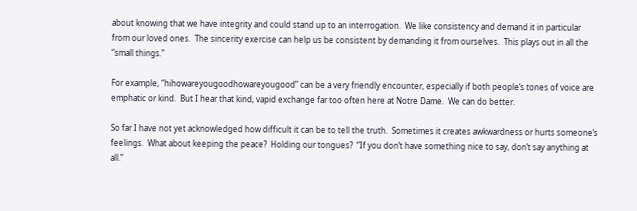about knowing that we have integrity and could stand up to an interrogation.  We like consistency and demand it in particular from our loved ones.  The sincerity exercise can help us be consistent by demanding it from ourselves.  This plays out in all the “small things.”

For example, “hihowareyougoodhowareyougood” can be a very friendly encounter, especially if both people’s tones of voice are emphatic or kind.  But I hear that kind, vapid exchange far too often here at Notre Dame.  We can do better.

So far I have not yet acknowledged how difficult it can be to tell the truth.  Sometimes it creates awkwardness or hurts someone’s feelings.  What about keeping the peace?  Holding our tongues?  “If you don’t have something nice to say, don’t say anything at all.”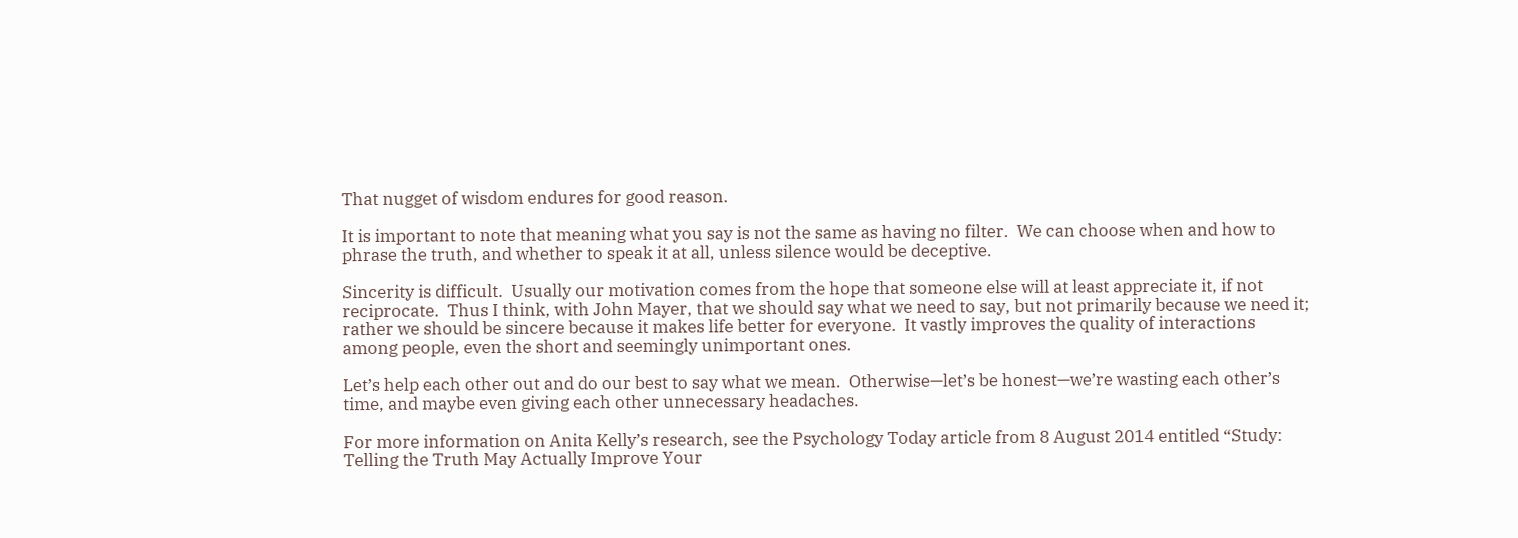That nugget of wisdom endures for good reason.

It is important to note that meaning what you say is not the same as having no filter.  We can choose when and how to phrase the truth, and whether to speak it at all, unless silence would be deceptive.

Sincerity is difficult.  Usually our motivation comes from the hope that someone else will at least appreciate it, if not reciprocate.  Thus I think, with John Mayer, that we should say what we need to say, but not primarily because we need it; rather we should be sincere because it makes life better for everyone.  It vastly improves the quality of interactions among people, even the short and seemingly unimportant ones.

Let’s help each other out and do our best to say what we mean.  Otherwise—let’s be honest—we’re wasting each other’s time, and maybe even giving each other unnecessary headaches.

For more information on Anita Kelly’s research, see the Psychology Today article from 8 August 2014 entitled “Study: Telling the Truth May Actually Improve Your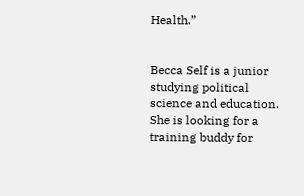Health.”


Becca Self is a junior studying political science and education.  She is looking for a training buddy for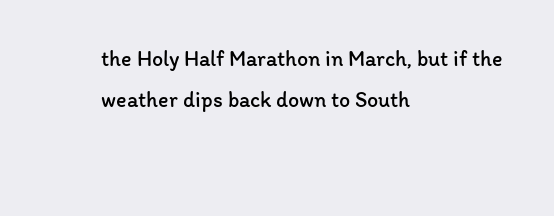the Holy Half Marathon in March, but if the weather dips back down to South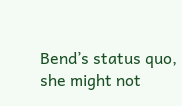Bend’s status quo, she might not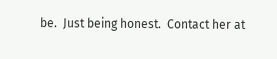be.  Just being honest.  Contact her at